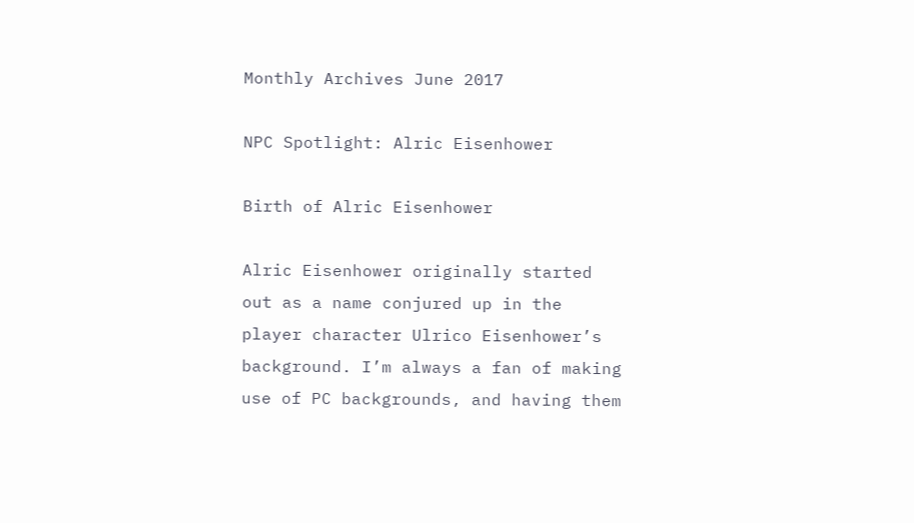Monthly Archives June 2017

NPC Spotlight: Alric Eisenhower

Birth of Alric Eisenhower

Alric Eisenhower originally started out as a name conjured up in the player character Ulrico Eisenhower’s background. I’m always a fan of making use of PC backgrounds, and having them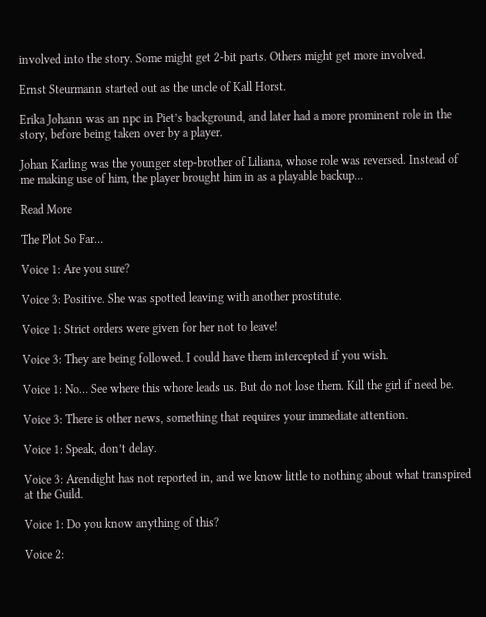involved into the story. Some might get 2-bit parts. Others might get more involved.

Ernst Steurmann started out as the uncle of Kall Horst.

Erika Johann was an npc in Piet’s background, and later had a more prominent role in the story, before being taken over by a player.

Johan Karling was the younger step-brother of Liliana, whose role was reversed. Instead of me making use of him, the player brought him in as a playable backup...

Read More

The Plot So Far…

Voice 1: Are you sure?

Voice 3: Positive. She was spotted leaving with another prostitute.

Voice 1: Strict orders were given for her not to leave!

Voice 3: They are being followed. I could have them intercepted if you wish.

Voice 1: No… See where this whore leads us. But do not lose them. Kill the girl if need be.

Voice 3: There is other news, something that requires your immediate attention.

Voice 1: Speak, don’t delay.

Voice 3: Arendight has not reported in, and we know little to nothing about what transpired at the Guild.

Voice 1: Do you know anything of this?

Voice 2: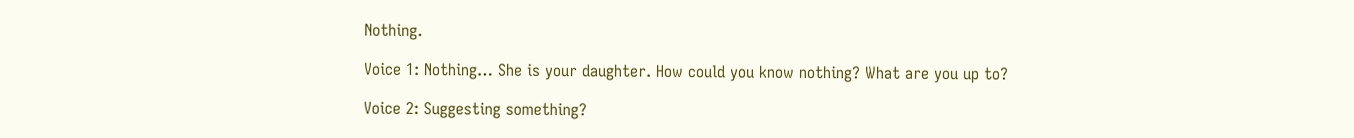Nothing.

Voice 1: Nothing… She is your daughter. How could you know nothing? What are you up to?

Voice 2: Suggesting something?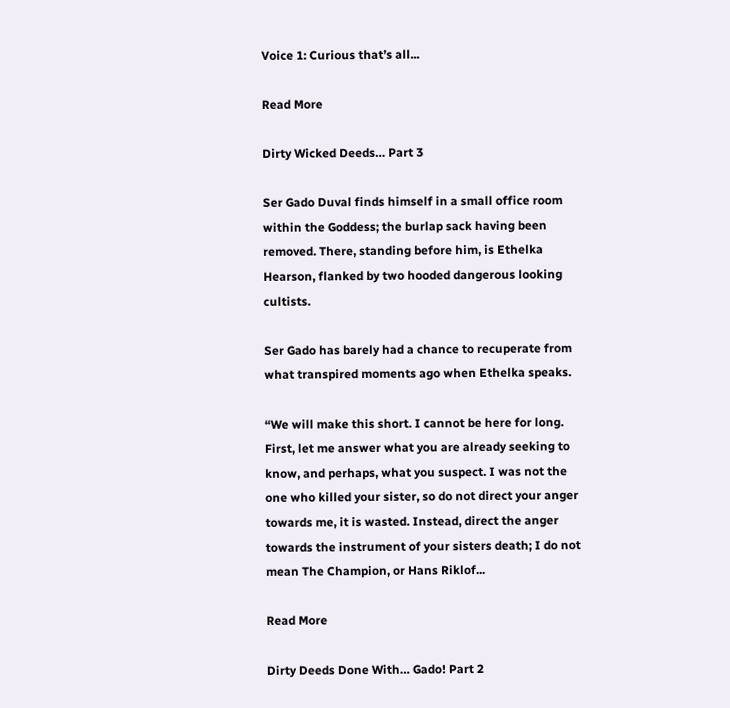Voice 1: Curious that’s all...

Read More

Dirty Wicked Deeds… Part 3

Ser Gado Duval finds himself in a small office room within the Goddess; the burlap sack having been removed. There, standing before him, is Ethelka Hearson, flanked by two hooded dangerous looking cultists.

Ser Gado has barely had a chance to recuperate from what transpired moments ago when Ethelka speaks.

“We will make this short. I cannot be here for long. First, let me answer what you are already seeking to know, and perhaps, what you suspect. I was not the one who killed your sister, so do not direct your anger towards me, it is wasted. Instead, direct the anger towards the instrument of your sisters death; I do not mean The Champion, or Hans Riklof...

Read More

Dirty Deeds Done With… Gado! Part 2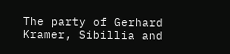The party of Gerhard Kramer, Sibillia and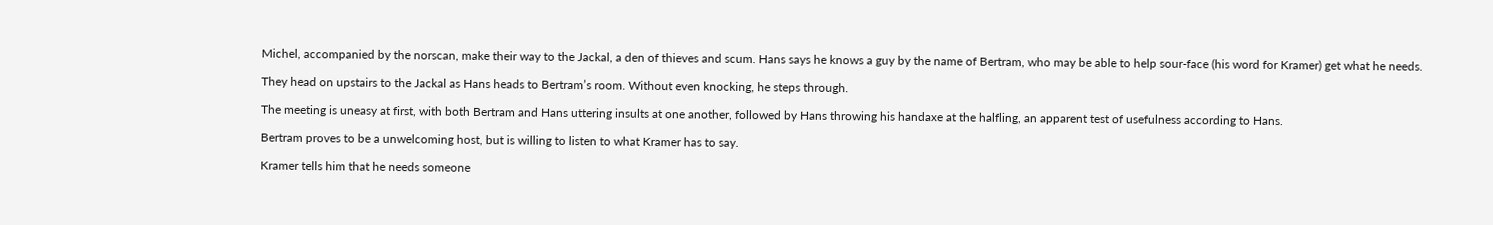Michel, accompanied by the norscan, make their way to the Jackal, a den of thieves and scum. Hans says he knows a guy by the name of Bertram, who may be able to help sour-face (his word for Kramer) get what he needs.

They head on upstairs to the Jackal as Hans heads to Bertram’s room. Without even knocking, he steps through.

The meeting is uneasy at first, with both Bertram and Hans uttering insults at one another, followed by Hans throwing his handaxe at the halfling, an apparent test of usefulness according to Hans.

Bertram proves to be a unwelcoming host, but is willing to listen to what Kramer has to say.

Kramer tells him that he needs someone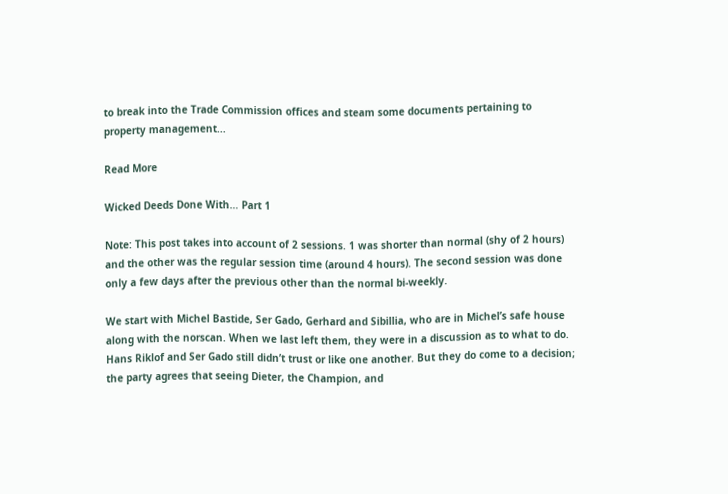to break into the Trade Commission offices and steam some documents pertaining to property management...

Read More

Wicked Deeds Done With… Part 1

Note: This post takes into account of 2 sessions. 1 was shorter than normal (shy of 2 hours) and the other was the regular session time (around 4 hours). The second session was done only a few days after the previous other than the normal bi-weekly.

We start with Michel Bastide, Ser Gado, Gerhard and Sibillia, who are in Michel’s safe house along with the norscan. When we last left them, they were in a discussion as to what to do. Hans Riklof and Ser Gado still didn’t trust or like one another. But they do come to a decision; the party agrees that seeing Dieter, the Champion, and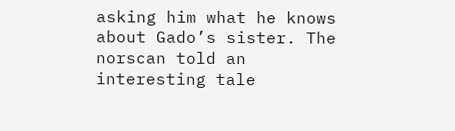asking him what he knows about Gado’s sister. The norscan told an interesting tale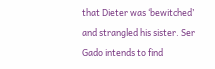that Dieter was ‘bewitched’ and strangled his sister. Ser Gado intends to find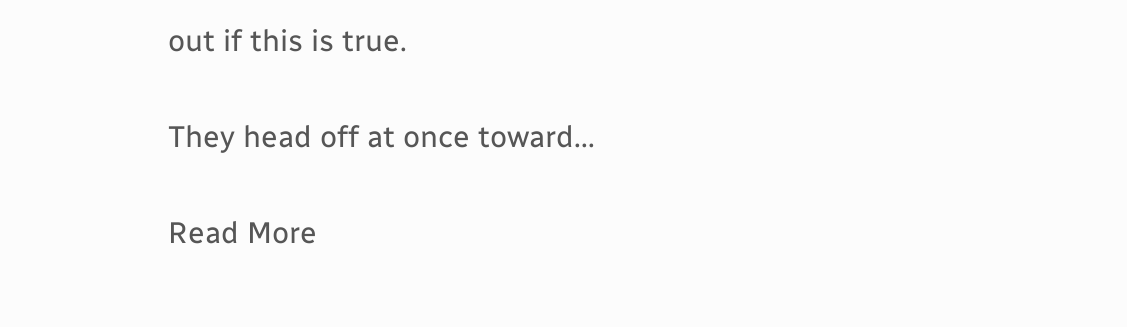out if this is true.

They head off at once toward...

Read More